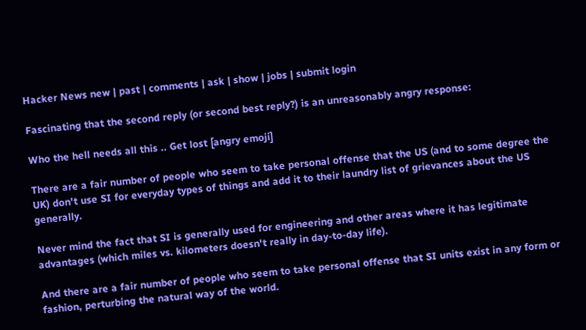Hacker News new | past | comments | ask | show | jobs | submit login

Fascinating that the second reply (or second best reply?) is an unreasonably angry response:

Who the hell needs all this .. Get lost [angry emoji]

There are a fair number of people who seem to take personal offense that the US (and to some degree the UK) don't use SI for everyday types of things and add it to their laundry list of grievances about the US generally.

Never mind the fact that SI is generally used for engineering and other areas where it has legitimate advantages (which miles vs. kilometers doesn't really in day-to-day life).

And there are a fair number of people who seem to take personal offense that SI units exist in any form or fashion, perturbing the natural way of the world.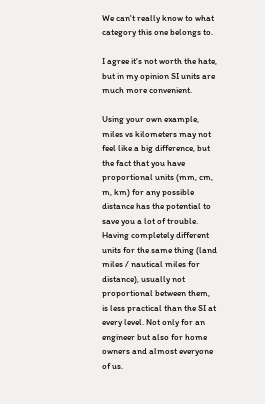We can't really know to what category this one belongs to.

I agree it's not worth the hate, but in my opinion SI units are much more convenient.

Using your own example, miles vs kilometers may not feel like a big difference, but the fact that you have proportional units (mm, cm, m, km) for any possible distance has the potential to save you a lot of trouble. Having completely different units for the same thing (land miles / nautical miles for distance), usually not proportional between them, is less practical than the SI at every level. Not only for an engineer but also for home owners and almost everyone of us.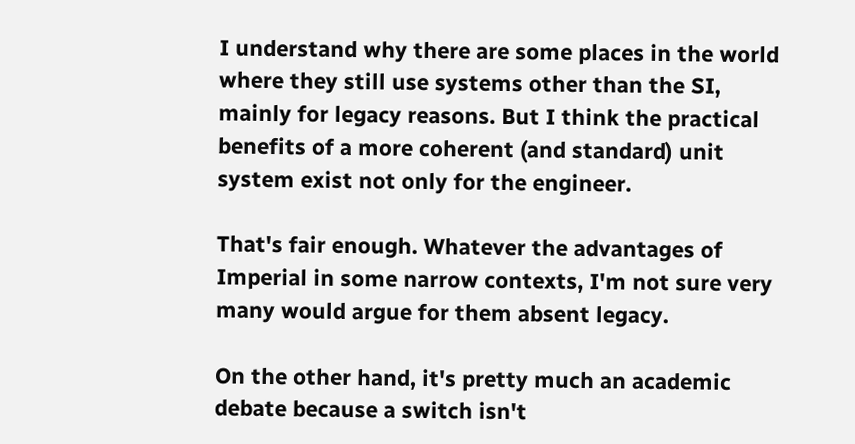I understand why there are some places in the world where they still use systems other than the SI, mainly for legacy reasons. But I think the practical benefits of a more coherent (and standard) unit system exist not only for the engineer.

That's fair enough. Whatever the advantages of Imperial in some narrow contexts, I'm not sure very many would argue for them absent legacy.

On the other hand, it's pretty much an academic debate because a switch isn't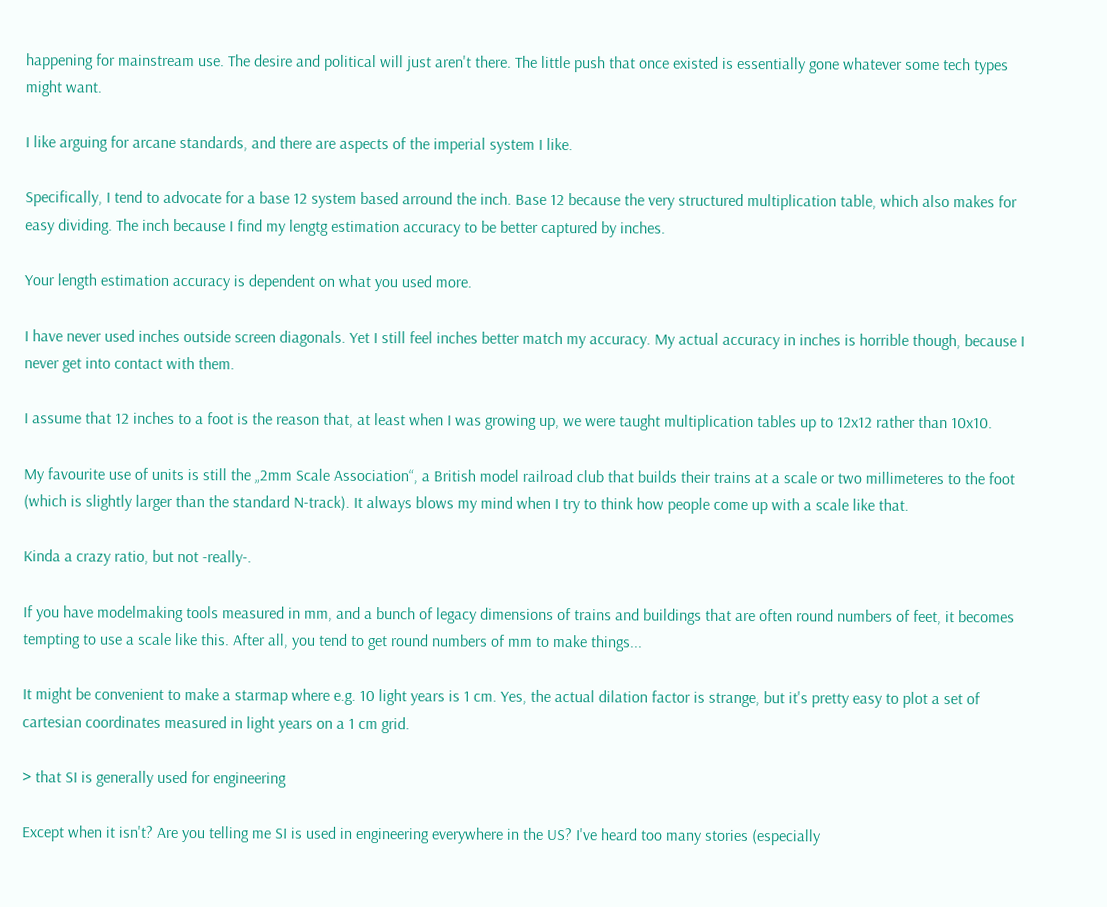happening for mainstream use. The desire and political will just aren't there. The little push that once existed is essentially gone whatever some tech types might want.

I like arguing for arcane standards, and there are aspects of the imperial system I like.

Specifically, I tend to advocate for a base 12 system based arround the inch. Base 12 because the very structured multiplication table, which also makes for easy dividing. The inch because I find my lengtg estimation accuracy to be better captured by inches.

Your length estimation accuracy is dependent on what you used more.

I have never used inches outside screen diagonals. Yet I still feel inches better match my accuracy. My actual accuracy in inches is horrible though, because I never get into contact with them.

I assume that 12 inches to a foot is the reason that, at least when I was growing up, we were taught multiplication tables up to 12x12 rather than 10x10.

My favourite use of units is still the „2mm Scale Association“, a British model railroad club that builds their trains at a scale or two millimeteres to the foot (which is slightly larger than the standard N-track). It always blows my mind when I try to think how people come up with a scale like that.

Kinda a crazy ratio, but not -really-.

If you have modelmaking tools measured in mm, and a bunch of legacy dimensions of trains and buildings that are often round numbers of feet, it becomes tempting to use a scale like this. After all, you tend to get round numbers of mm to make things...

It might be convenient to make a starmap where e.g. 10 light years is 1 cm. Yes, the actual dilation factor is strange, but it's pretty easy to plot a set of cartesian coordinates measured in light years on a 1 cm grid.

> that SI is generally used for engineering

Except when it isn't? Are you telling me SI is used in engineering everywhere in the US? I've heard too many stories (especially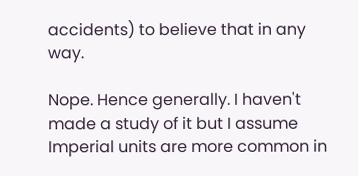accidents) to believe that in any way.

Nope. Hence generally. I haven't made a study of it but I assume Imperial units are more common in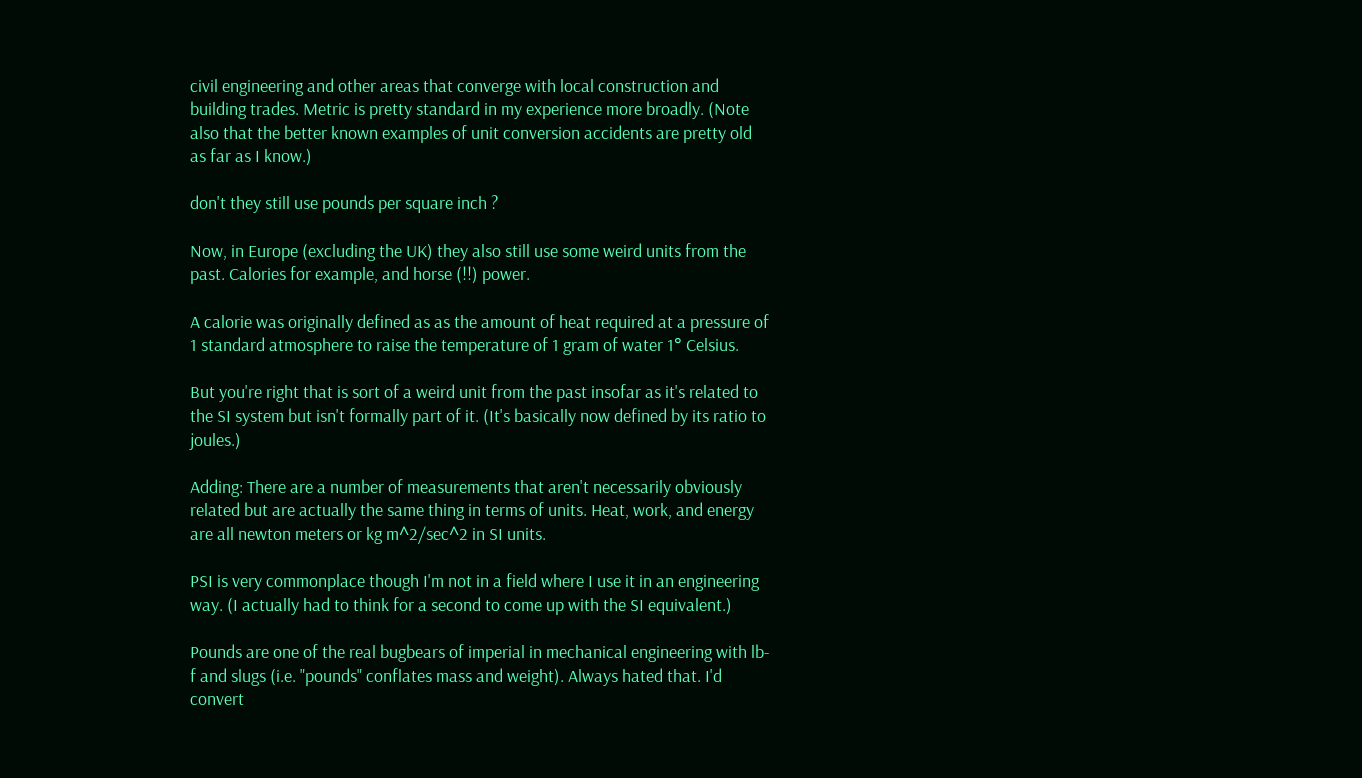civil engineering and other areas that converge with local construction and building trades. Metric is pretty standard in my experience more broadly. (Note also that the better known examples of unit conversion accidents are pretty old as far as I know.)

don't they still use pounds per square inch ?

Now, in Europe (excluding the UK) they also still use some weird units from the past. Calories for example, and horse (!!) power.

A calorie was originally defined as as the amount of heat required at a pressure of 1 standard atmosphere to raise the temperature of 1 gram of water 1° Celsius.

But you're right that is sort of a weird unit from the past insofar as it's related to the SI system but isn't formally part of it. (It's basically now defined by its ratio to joules.)

Adding: There are a number of measurements that aren't necessarily obviously related but are actually the same thing in terms of units. Heat, work, and energy are all newton meters or kg m^2/sec^2 in SI units.

PSI is very commonplace though I'm not in a field where I use it in an engineering way. (I actually had to think for a second to come up with the SI equivalent.)

Pounds are one of the real bugbears of imperial in mechanical engineering with lb-f and slugs (i.e. "pounds" conflates mass and weight). Always hated that. I'd convert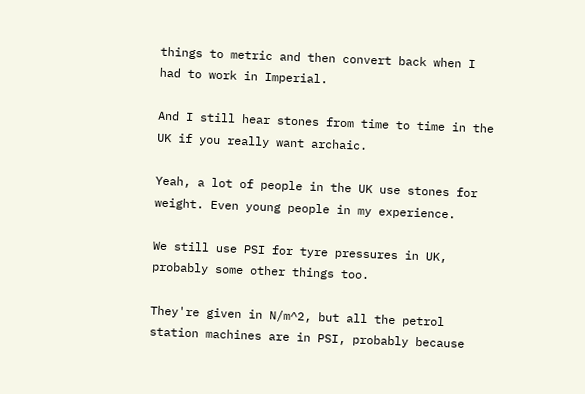things to metric and then convert back when I had to work in Imperial.

And I still hear stones from time to time in the UK if you really want archaic.

Yeah, a lot of people in the UK use stones for weight. Even young people in my experience.

We still use PSI for tyre pressures in UK, probably some other things too.

They're given in N/m^2, but all the petrol station machines are in PSI, probably because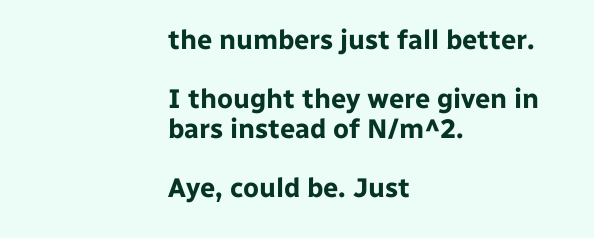the numbers just fall better.

I thought they were given in bars instead of N/m^2.

Aye, could be. Just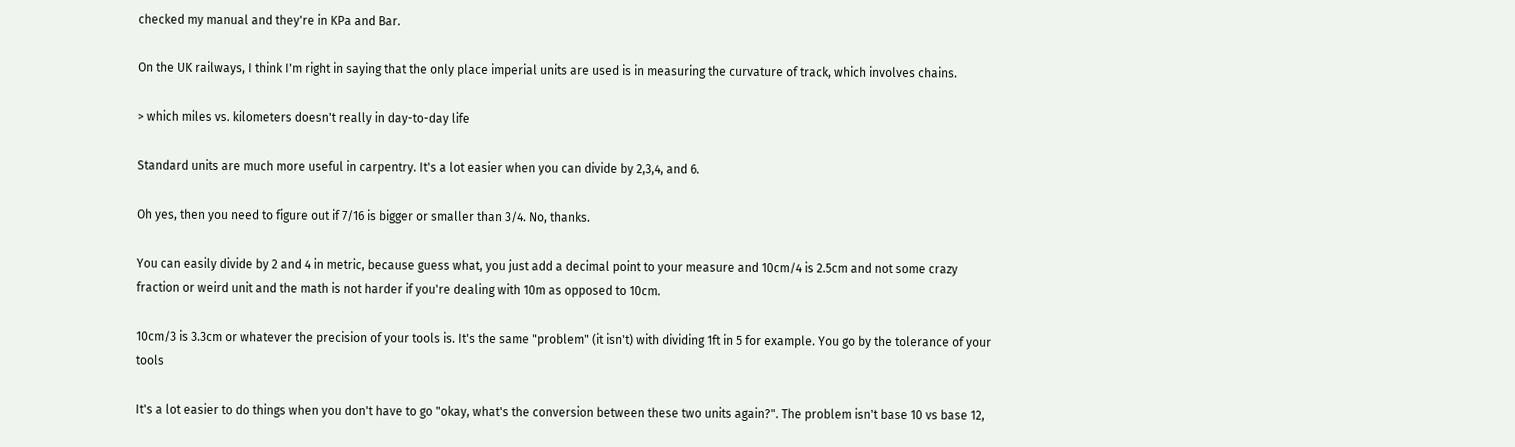checked my manual and they're in KPa and Bar.

On the UK railways, I think I'm right in saying that the only place imperial units are used is in measuring the curvature of track, which involves chains.

> which miles vs. kilometers doesn't really in day-to-day life

Standard units are much more useful in carpentry. It's a lot easier when you can divide by 2,3,4, and 6.

Oh yes, then you need to figure out if 7/16 is bigger or smaller than 3/4. No, thanks.

You can easily divide by 2 and 4 in metric, because guess what, you just add a decimal point to your measure and 10cm/4 is 2.5cm and not some crazy fraction or weird unit and the math is not harder if you're dealing with 10m as opposed to 10cm.

10cm/3 is 3.3cm or whatever the precision of your tools is. It's the same "problem" (it isn't) with dividing 1ft in 5 for example. You go by the tolerance of your tools

It's a lot easier to do things when you don't have to go "okay, what's the conversion between these two units again?". The problem isn't base 10 vs base 12,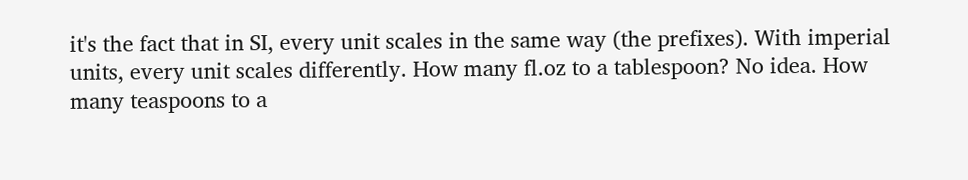it's the fact that in SI, every unit scales in the same way (the prefixes). With imperial units, every unit scales differently. How many fl.oz to a tablespoon? No idea. How many teaspoons to a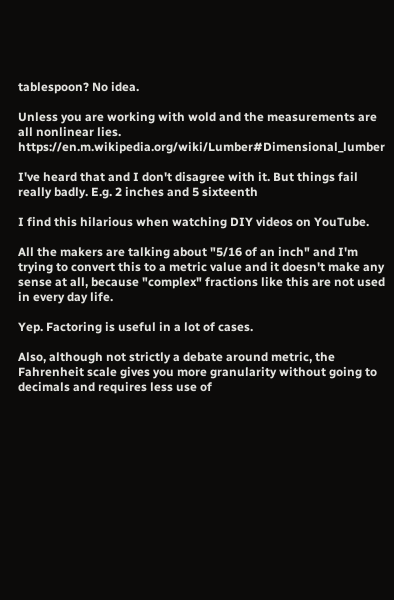tablespoon? No idea.

Unless you are working with wold and the measurements are all nonlinear lies. https://en.m.wikipedia.org/wiki/Lumber#Dimensional_lumber

I've heard that and I don't disagree with it. But things fail really badly. E.g. 2 inches and 5 sixteenth

I find this hilarious when watching DIY videos on YouTube.

All the makers are talking about "5/16 of an inch" and I'm trying to convert this to a metric value and it doesn't make any sense at all, because "complex" fractions like this are not used in every day life.

Yep. Factoring is useful in a lot of cases.

Also, although not strictly a debate around metric, the Fahrenheit scale gives you more granularity without going to decimals and requires less use of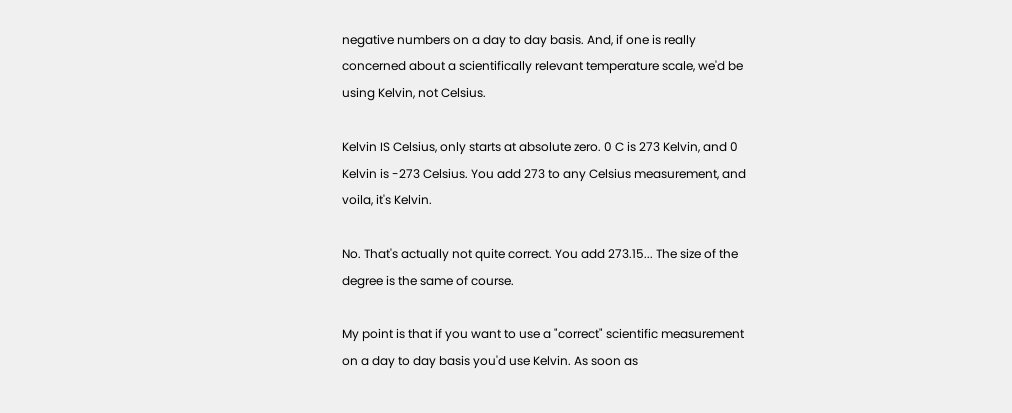negative numbers on a day to day basis. And, if one is really concerned about a scientifically relevant temperature scale, we'd be using Kelvin, not Celsius.

Kelvin IS Celsius, only starts at absolute zero. 0 C is 273 Kelvin, and 0 Kelvin is -273 Celsius. You add 273 to any Celsius measurement, and voila, it's Kelvin.

No. That's actually not quite correct. You add 273.15... The size of the degree is the same of course.

My point is that if you want to use a "correct" scientific measurement on a day to day basis you'd use Kelvin. As soon as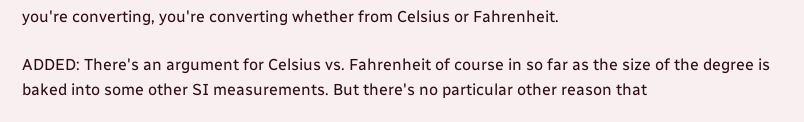you're converting, you're converting whether from Celsius or Fahrenheit.

ADDED: There's an argument for Celsius vs. Fahrenheit of course in so far as the size of the degree is baked into some other SI measurements. But there's no particular other reason that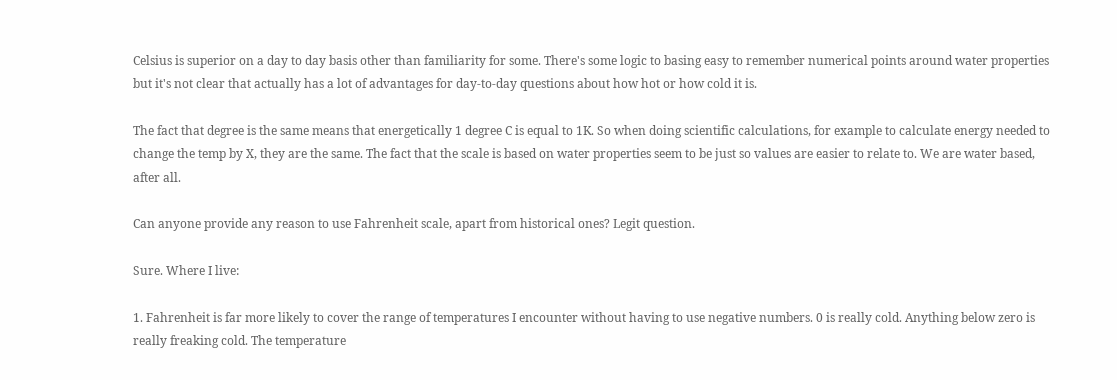Celsius is superior on a day to day basis other than familiarity for some. There's some logic to basing easy to remember numerical points around water properties but it's not clear that actually has a lot of advantages for day-to-day questions about how hot or how cold it is.

The fact that degree is the same means that energetically 1 degree C is equal to 1K. So when doing scientific calculations, for example to calculate energy needed to change the temp by X, they are the same. The fact that the scale is based on water properties seem to be just so values are easier to relate to. We are water based, after all.

Can anyone provide any reason to use Fahrenheit scale, apart from historical ones? Legit question.

Sure. Where I live:

1. Fahrenheit is far more likely to cover the range of temperatures I encounter without having to use negative numbers. 0 is really cold. Anything below zero is really freaking cold. The temperature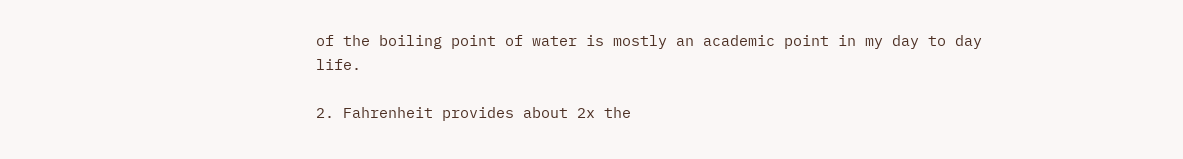of the boiling point of water is mostly an academic point in my day to day life.

2. Fahrenheit provides about 2x the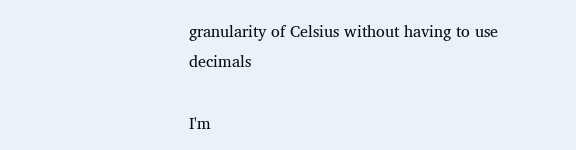granularity of Celsius without having to use decimals

I'm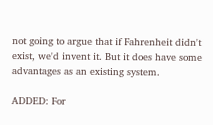not going to argue that if Fahrenheit didn't exist, we'd invent it. But it does have some advantages as an existing system.

ADDED: For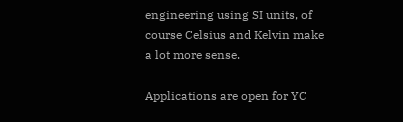engineering using SI units, of course Celsius and Kelvin make a lot more sense.

Applications are open for YC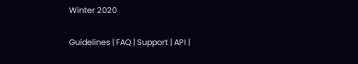Winter 2020

Guidelines | FAQ | Support | API |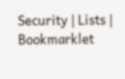Security | Lists | Bookmarklet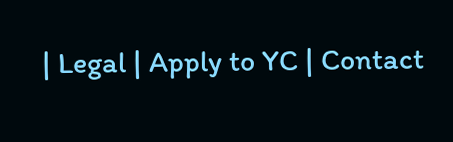| Legal | Apply to YC | Contact